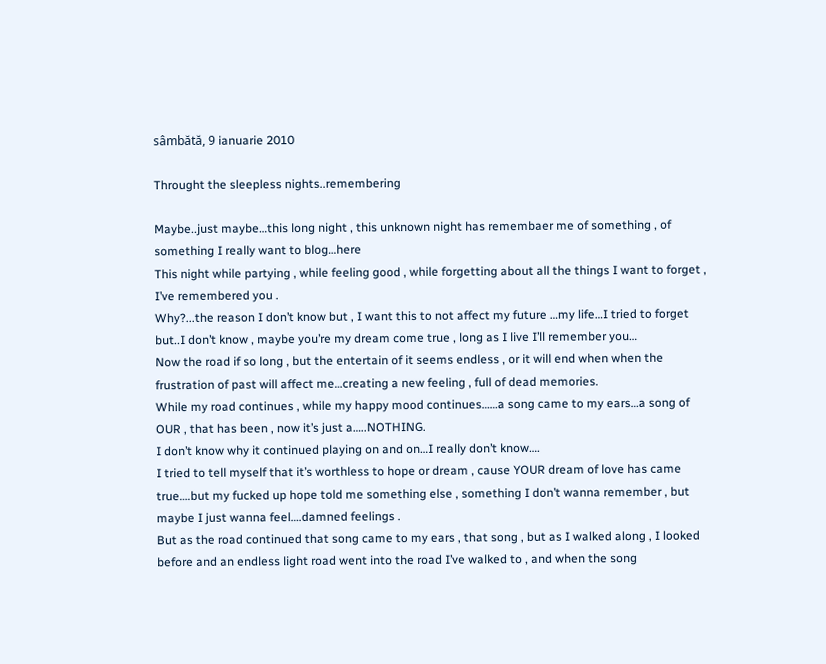sâmbătă, 9 ianuarie 2010

Throught the sleepless nights..remembering

Maybe..just maybe…this long night , this unknown night has remembaer me of something , of something I really want to blog…here
This night while partying , while feeling good , while forgetting about all the things I want to forget , I’ve remembered you .
Why?...the reason I don’t know but , I want this to not affect my future …my life…I tried to forget but..I don’t know , maybe you’re my dream come true , long as I live I’ll remember you…
Now the road if so long , but the entertain of it seems endless , or it will end when when the frustration of past will affect me…creating a new feeling , full of dead memories.
While my road continues , while my happy mood continues……a song came to my ears…a song of OUR , that has been , now it’s just a…..NOTHING.
I don’t know why it continued playing on and on…I really don’t know….
I tried to tell myself that it’s worthless to hope or dream , cause YOUR dream of love has came true….but my fucked up hope told me something else , something I don’t wanna remember , but maybe I just wanna feel….damned feelings .
But as the road continued that song came to my ears , that song , but as I walked along , I looked before and an endless light road went into the road I’ve walked to , and when the song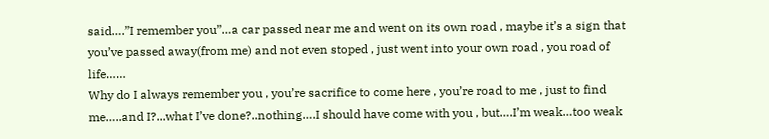said….”I remember you”…a car passed near me and went on its own road , maybe it’s a sign that you’ve passed away(from me) and not even stoped , just went into your own road , you road of life……
Why do I always remember you , you’re sacrifice to come here , you’re road to me , just to find me…..and I?...what I’ve done?..nothing….I should have come with you , but….I’m weak…too weak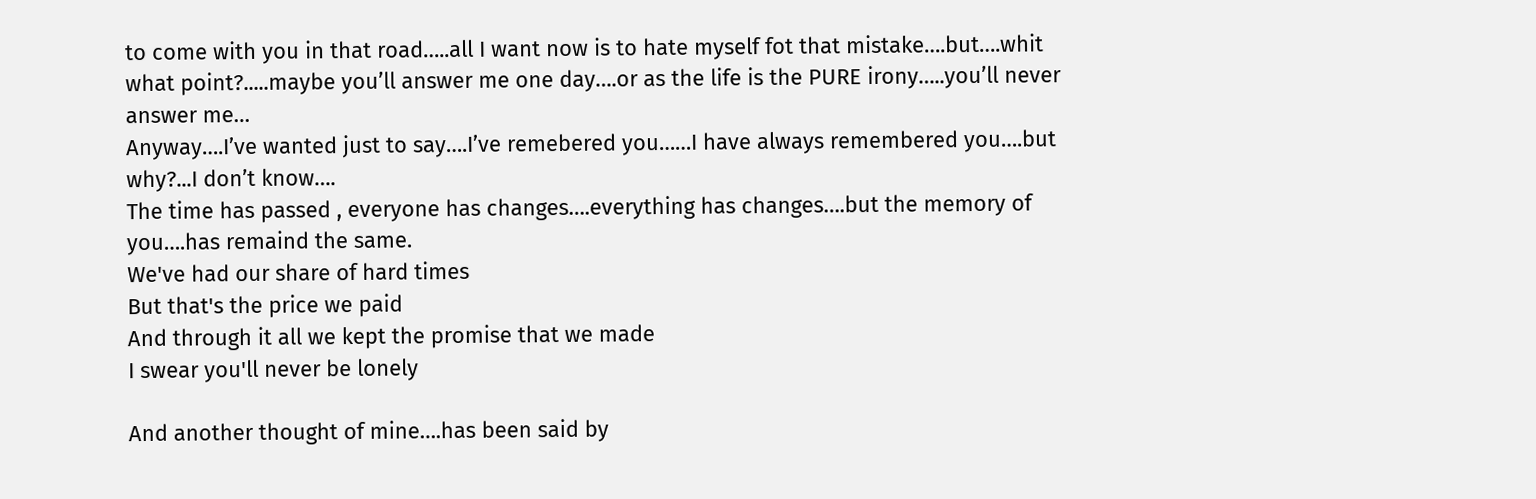to come with you in that road…..all I want now is to hate myself fot that mistake….but….whit what point?.....maybe you’ll answer me one day….or as the life is the PURE irony…..you’ll never answer me…
Anyway….I’ve wanted just to say….I’ve remebered you……I have always remembered you….but why?...I don’t know….
The time has passed , everyone has changes….everything has changes….but the memory of you….has remaind the same.
We've had our share of hard times
But that's the price we paid
And through it all we kept the promise that we made
I swear you'll never be lonely

And another thought of mine….has been said by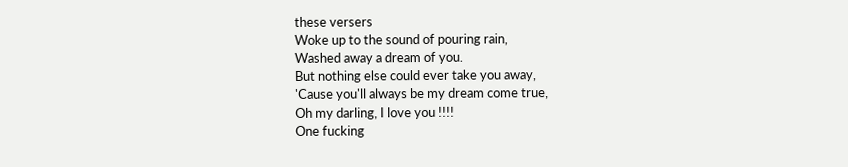these versers
Woke up to the sound of pouring rain,
Washed away a dream of you.
But nothing else could ever take you away,
'Cause you'll always be my dream come true,
Oh my darling, I love you !!!!
One fucking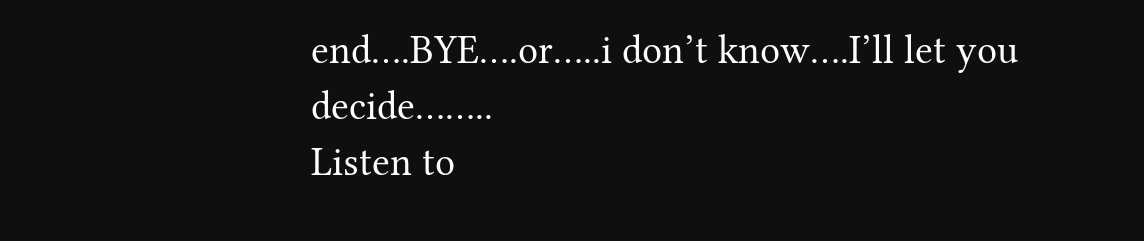end….BYE….or…..i don’t know….I’ll let you decide……..
Listen to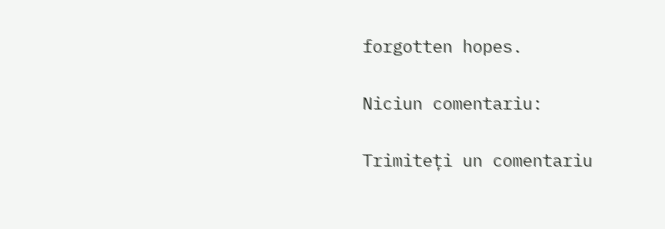forgotten hopes.

Niciun comentariu:

Trimiteți un comentariu